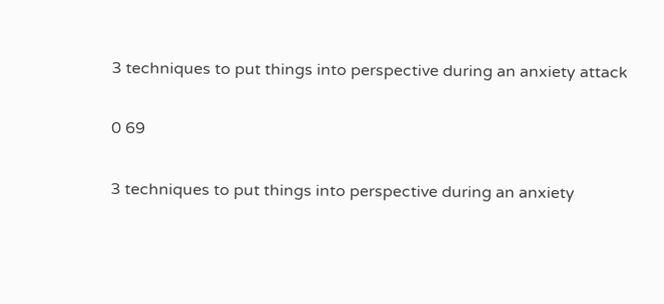3 techniques to put things into perspective during an anxiety attack

0 69

3 techniques to put things into perspective during an anxiety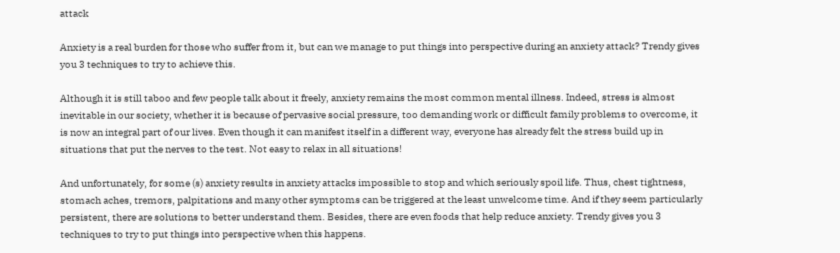attack

Anxiety is a real burden for those who suffer from it, but can we manage to put things into perspective during an anxiety attack? Trendy gives you 3 techniques to try to achieve this.

Although it is still taboo and few people talk about it freely, anxiety remains the most common mental illness. Indeed, stress is almost inevitable in our society, whether it is because of pervasive social pressure, too demanding work or difficult family problems to overcome, it is now an integral part of our lives. Even though it can manifest itself in a different way, everyone has already felt the stress build up in situations that put the nerves to the test. Not easy to relax in all situations!

And unfortunately, for some (s) anxiety results in anxiety attacks impossible to stop and which seriously spoil life. Thus, chest tightness, stomach aches, tremors, palpitations and many other symptoms can be triggered at the least unwelcome time. And if they seem particularly persistent, there are solutions to better understand them. Besides, there are even foods that help reduce anxiety. Trendy gives you 3 techniques to try to put things into perspective when this happens.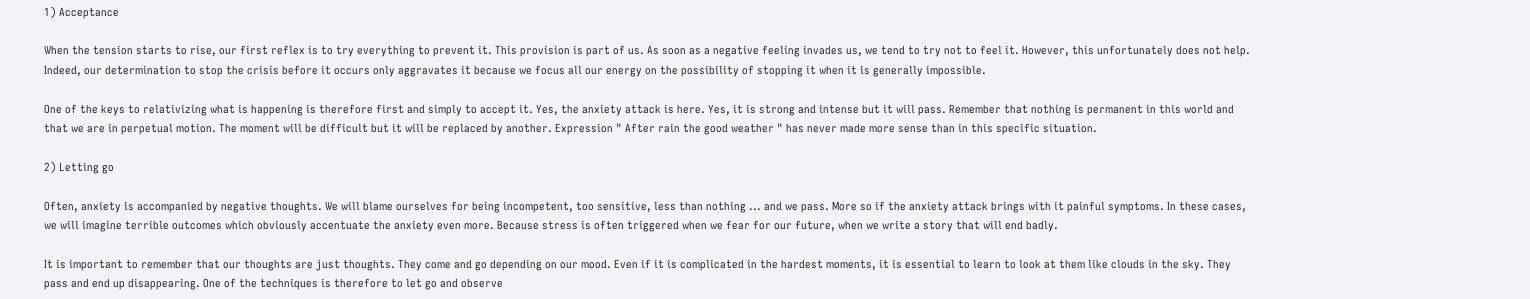1) Acceptance

When the tension starts to rise, our first reflex is to try everything to prevent it. This provision is part of us. As soon as a negative feeling invades us, we tend to try not to feel it. However, this unfortunately does not help. Indeed, our determination to stop the crisis before it occurs only aggravates it because we focus all our energy on the possibility of stopping it when it is generally impossible.

One of the keys to relativizing what is happening is therefore first and simply to accept it. Yes, the anxiety attack is here. Yes, it is strong and intense but it will pass. Remember that nothing is permanent in this world and that we are in perpetual motion. The moment will be difficult but it will be replaced by another. Expression " After rain the good weather " has never made more sense than in this specific situation.

2) Letting go

Often, anxiety is accompanied by negative thoughts. We will blame ourselves for being incompetent, too sensitive, less than nothing ... and we pass. More so if the anxiety attack brings with it painful symptoms. In these cases, we will imagine terrible outcomes which obviously accentuate the anxiety even more. Because stress is often triggered when we fear for our future, when we write a story that will end badly.

It is important to remember that our thoughts are just thoughts. They come and go depending on our mood. Even if it is complicated in the hardest moments, it is essential to learn to look at them like clouds in the sky. They pass and end up disappearing. One of the techniques is therefore to let go and observe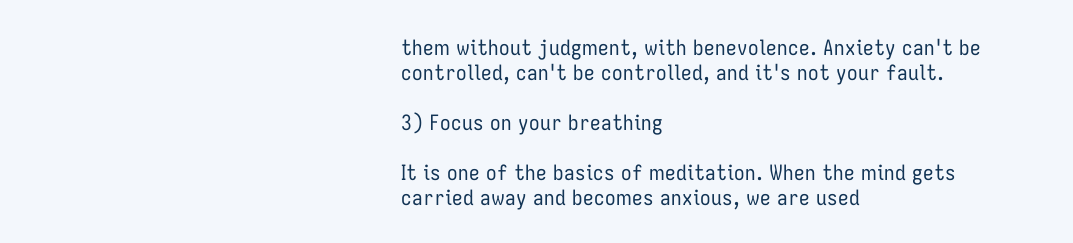them without judgment, with benevolence. Anxiety can't be controlled, can't be controlled, and it's not your fault.

3) Focus on your breathing

It is one of the basics of meditation. When the mind gets carried away and becomes anxious, we are used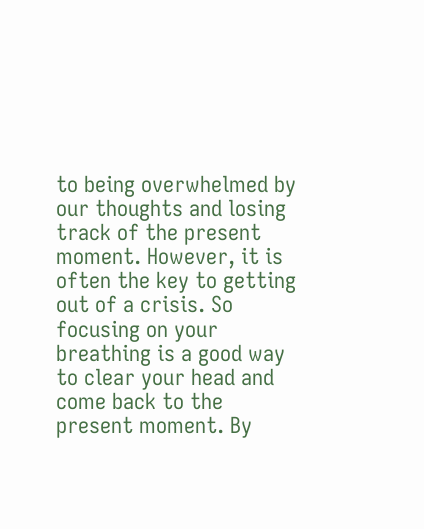to being overwhelmed by our thoughts and losing track of the present moment. However, it is often the key to getting out of a crisis. So focusing on your breathing is a good way to clear your head and come back to the present moment. By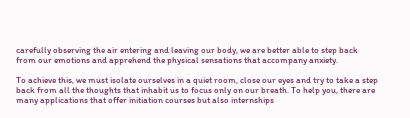carefully observing the air entering and leaving our body, we are better able to step back from our emotions and apprehend the physical sensations that accompany anxiety.

To achieve this, we must isolate ourselves in a quiet room, close our eyes and try to take a step back from all the thoughts that inhabit us to focus only on our breath. To help you, there are many applications that offer initiation courses but also internships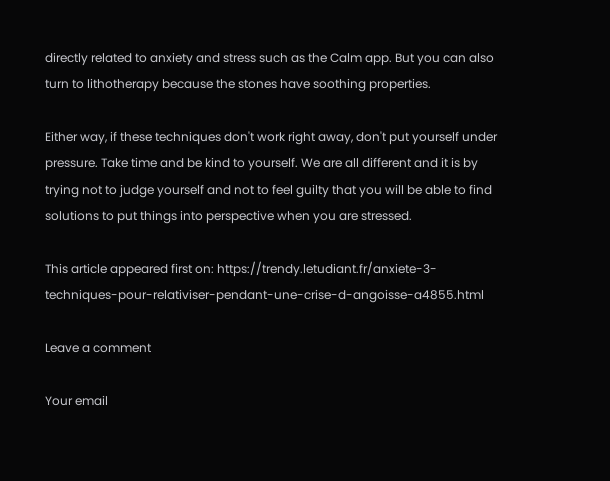directly related to anxiety and stress such as the Calm app. But you can also turn to lithotherapy because the stones have soothing properties.

Either way, if these techniques don't work right away, don't put yourself under pressure. Take time and be kind to yourself. We are all different and it is by trying not to judge yourself and not to feel guilty that you will be able to find solutions to put things into perspective when you are stressed.

This article appeared first on: https://trendy.letudiant.fr/anxiete-3-techniques-pour-relativiser-pendant-une-crise-d-angoisse-a4855.html

Leave a comment

Your email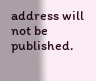address will not be published.